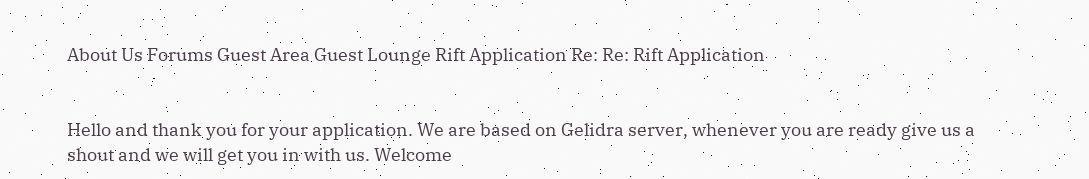About Us Forums Guest Area Guest Lounge Rift Application Re: Re: Rift Application


Hello and thank you for your application. We are based on Gelidra server, whenever you are ready give us a shout and we will get you in with us. Welcome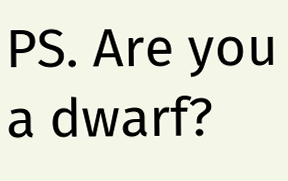PS. Are you a dwarf?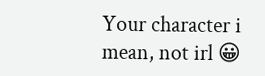Your character i mean, not irl 😀